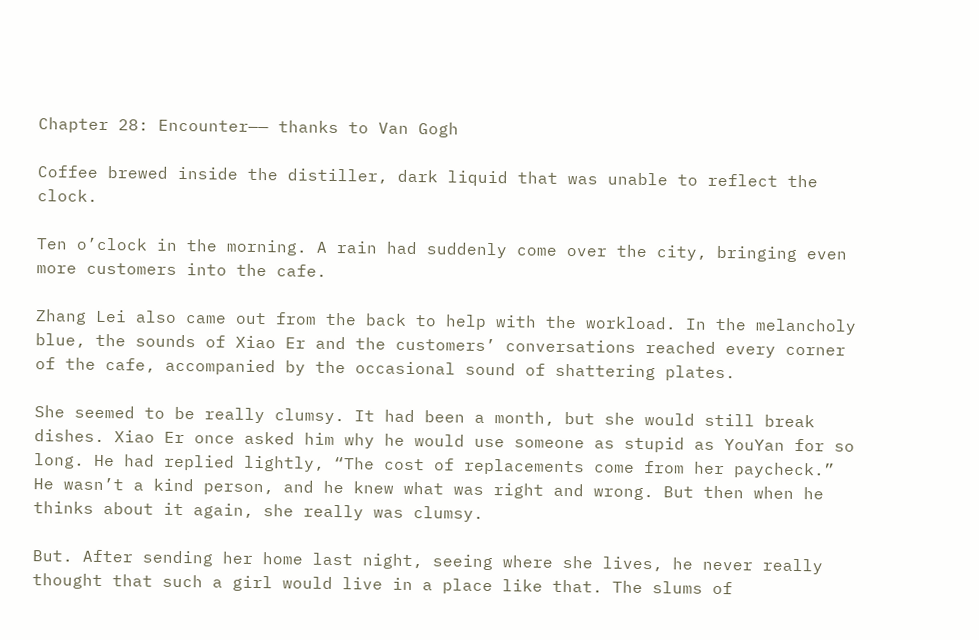Chapter 28: Encounter—— thanks to Van Gogh

Coffee brewed inside the distiller, dark liquid that was unable to reflect the clock.

Ten o’clock in the morning. A rain had suddenly come over the city, bringing even more customers into the cafe.

Zhang Lei also came out from the back to help with the workload. In the melancholy blue, the sounds of Xiao Er and the customers’ conversations reached every corner of the cafe, accompanied by the occasional sound of shattering plates.

She seemed to be really clumsy. It had been a month, but she would still break dishes. Xiao Er once asked him why he would use someone as stupid as YouYan for so long. He had replied lightly, “The cost of replacements come from her paycheck.” He wasn’t a kind person, and he knew what was right and wrong. But then when he thinks about it again, she really was clumsy.

But. After sending her home last night, seeing where she lives, he never really thought that such a girl would live in a place like that. The slums of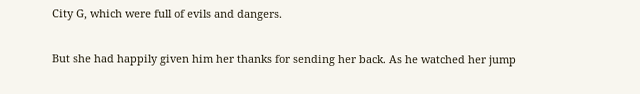City G, which were full of evils and dangers.

But she had happily given him her thanks for sending her back. As he watched her jump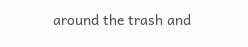around the trash and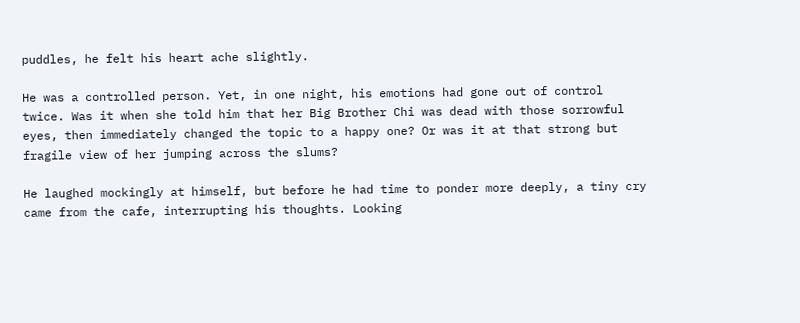puddles, he felt his heart ache slightly.

He was a controlled person. Yet, in one night, his emotions had gone out of control twice. Was it when she told him that her Big Brother Chi was dead with those sorrowful eyes, then immediately changed the topic to a happy one? Or was it at that strong but fragile view of her jumping across the slums?

He laughed mockingly at himself, but before he had time to ponder more deeply, a tiny cry came from the cafe, interrupting his thoughts. Looking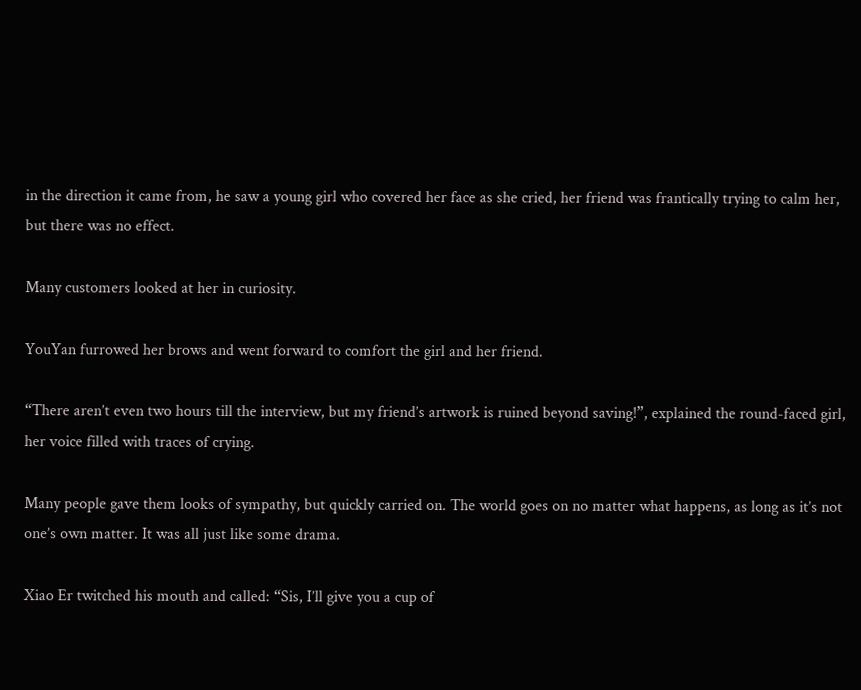in the direction it came from, he saw a young girl who covered her face as she cried, her friend was frantically trying to calm her, but there was no effect.

Many customers looked at her in curiosity.

YouYan furrowed her brows and went forward to comfort the girl and her friend.

“There aren’t even two hours till the interview, but my friend’s artwork is ruined beyond saving!”, explained the round-faced girl, her voice filled with traces of crying.

Many people gave them looks of sympathy, but quickly carried on. The world goes on no matter what happens, as long as it’s not one’s own matter. It was all just like some drama.

Xiao Er twitched his mouth and called: “Sis, I’ll give you a cup of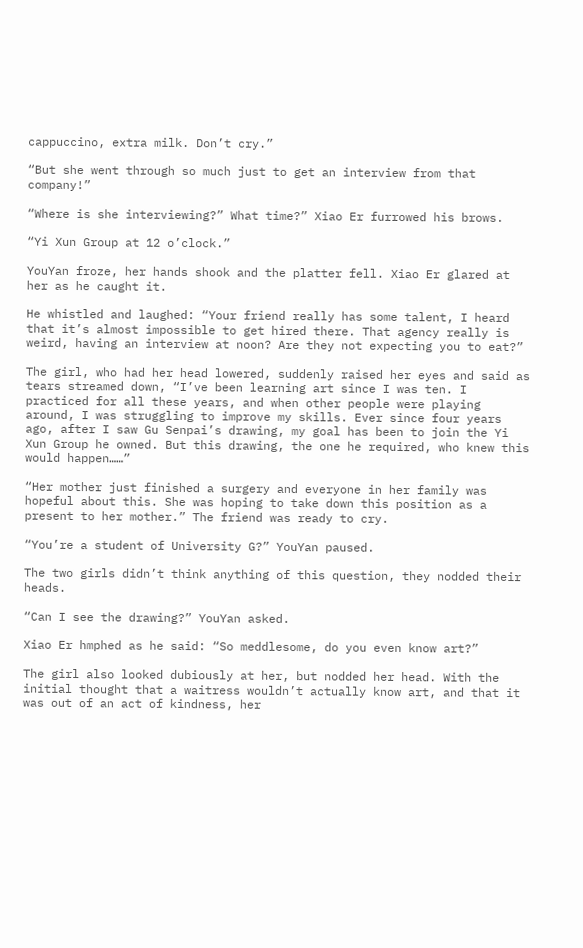cappuccino, extra milk. Don’t cry.”

“But she went through so much just to get an interview from that company!”

“Where is she interviewing?” What time?” Xiao Er furrowed his brows.

“Yi Xun Group at 12 o’clock.”

YouYan froze, her hands shook and the platter fell. Xiao Er glared at her as he caught it.

He whistled and laughed: “Your friend really has some talent, I heard that it’s almost impossible to get hired there. That agency really is weird, having an interview at noon? Are they not expecting you to eat?”

The girl, who had her head lowered, suddenly raised her eyes and said as tears streamed down, “I’ve been learning art since I was ten. I practiced for all these years, and when other people were playing around, I was struggling to improve my skills. Ever since four years ago, after I saw Gu Senpai’s drawing, my goal has been to join the Yi Xun Group he owned. But this drawing, the one he required, who knew this would happen……”

“Her mother just finished a surgery and everyone in her family was hopeful about this. She was hoping to take down this position as a present to her mother.” The friend was ready to cry.

“You’re a student of University G?” YouYan paused.

The two girls didn’t think anything of this question, they nodded their heads.

“Can I see the drawing?” YouYan asked.

Xiao Er hmphed as he said: “So meddlesome, do you even know art?”

The girl also looked dubiously at her, but nodded her head. With the initial thought that a waitress wouldn’t actually know art, and that it was out of an act of kindness, her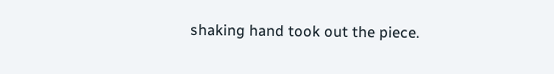shaking hand took out the piece.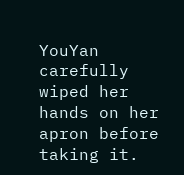YouYan carefully wiped her hands on her apron before taking it.